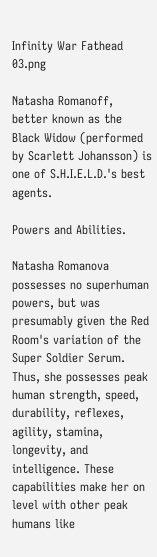Infinity War Fathead 03.png

Natasha Romanoff, better known as the Black Widow (performed by Scarlett Johansson) is one of S.H.I.E.L.D.'s best agents.

Powers and Abilities.

Natasha Romanova possesses no superhuman powers, but was presumably given the Red Room's variation of the Super Soldier Serum. Thus, she possesses peak human strength, speed, durability, reflexes, agility, stamina, longevity, and intelligence. These capabilities make her on level with other peak humans like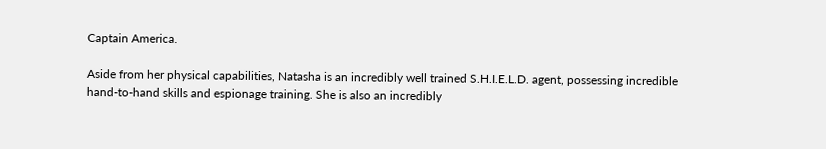Captain America.

Aside from her physical capabilities, Natasha is an incredibly well trained S.H.I.E.L.D. agent, possessing incredible hand-to-hand skills and espionage training. She is also an incredibly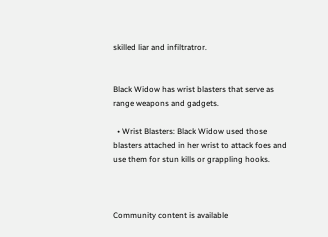skilled liar and infiltratror.


Black Widow has wrist blasters that serve as range weapons and gadgets.

  • Wrist Blasters: Black Widow used those blasters attached in her wrist to attack foes and use them for stun kills or grappling hooks.



Community content is available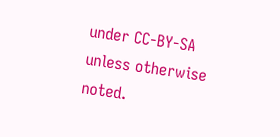under CC-BY-SA unless otherwise noted.